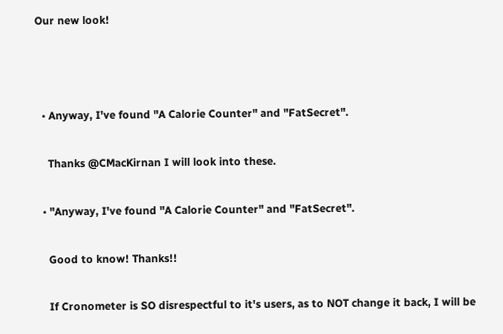Our new look!



  • Anyway, I've found "A Calorie Counter" and "FatSecret".

    Thanks @CMacKirnan I will look into these.

  • "Anyway, I've found "A Calorie Counter" and "FatSecret".

    Good to know! Thanks!!

    If Cronometer is SO disrespectful to it's users, as to NOT change it back, I will be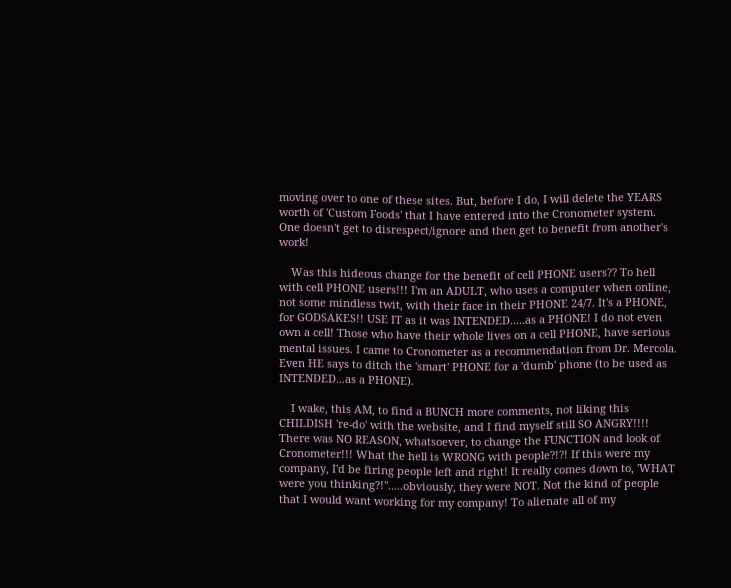moving over to one of these sites. But, before I do, I will delete the YEARS worth of 'Custom Foods' that I have entered into the Cronometer system. One doesn't get to disrespect/ignore and then get to benefit from another's work!

    Was this hideous change for the benefit of cell PHONE users?? To hell with cell PHONE users!!! I'm an ADULT, who uses a computer when online, not some mindless twit, with their face in their PHONE 24/7. It's a PHONE, for GODSAKES!! USE IT as it was INTENDED.....as a PHONE! I do not even own a cell! Those who have their whole lives on a cell PHONE, have serious mental issues. I came to Cronometer as a recommendation from Dr. Mercola. Even HE says to ditch the 'smart' PHONE for a 'dumb' phone (to be used as INTENDED...as a PHONE).

    I wake, this AM, to find a BUNCH more comments, not liking this CHILDISH 're-do' with the website, and I find myself still SO ANGRY!!!! There was NO REASON, whatsoever, to change the FUNCTION and look of Cronometer!!! What the hell is WRONG with people?!?! If this were my company, I'd be firing people left and right! It really comes down to, 'WHAT were you thinking?!".....obviously, they were NOT. Not the kind of people that I would want working for my company! To alienate all of my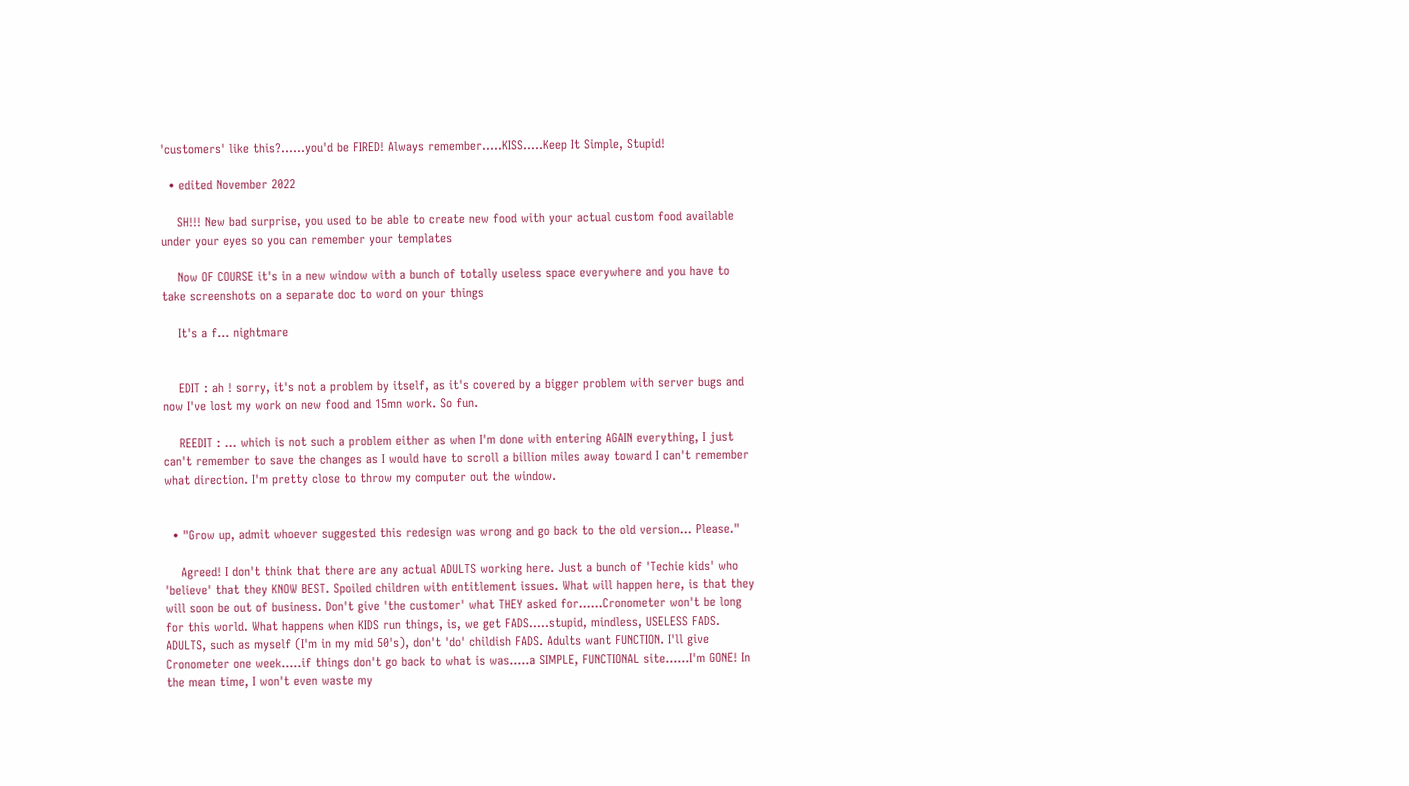'customers' like this?......you'd be FIRED! Always remember.....KISS.....Keep It Simple, Stupid!

  • edited November 2022

    SH!!! New bad surprise, you used to be able to create new food with your actual custom food available under your eyes so you can remember your templates

    Now OF COURSE it's in a new window with a bunch of totally useless space everywhere and you have to take screenshots on a separate doc to word on your things

    It's a f... nightmare


    EDIT : ah ! sorry, it's not a problem by itself, as it's covered by a bigger problem with server bugs and now I've lost my work on new food and 15mn work. So fun.

    REEDIT : ... which is not such a problem either as when I'm done with entering AGAIN everything, I just can't remember to save the changes as I would have to scroll a billion miles away toward I can't remember what direction. I'm pretty close to throw my computer out the window.


  • "Grow up, admit whoever suggested this redesign was wrong and go back to the old version... Please."

    Agreed! I don't think that there are any actual ADULTS working here. Just a bunch of 'Techie kids' who 'believe' that they KNOW BEST. Spoiled children with entitlement issues. What will happen here, is that they will soon be out of business. Don't give 'the customer' what THEY asked for......Cronometer won't be long for this world. What happens when KIDS run things, is, we get FADS.....stupid, mindless, USELESS FADS. ADULTS, such as myself (I'm in my mid 50's), don't 'do' childish FADS. Adults want FUNCTION. I'll give Cronometer one week.....if things don't go back to what is was.....a SIMPLE, FUNCTIONAL site......I'm GONE! In the mean time, I won't even waste my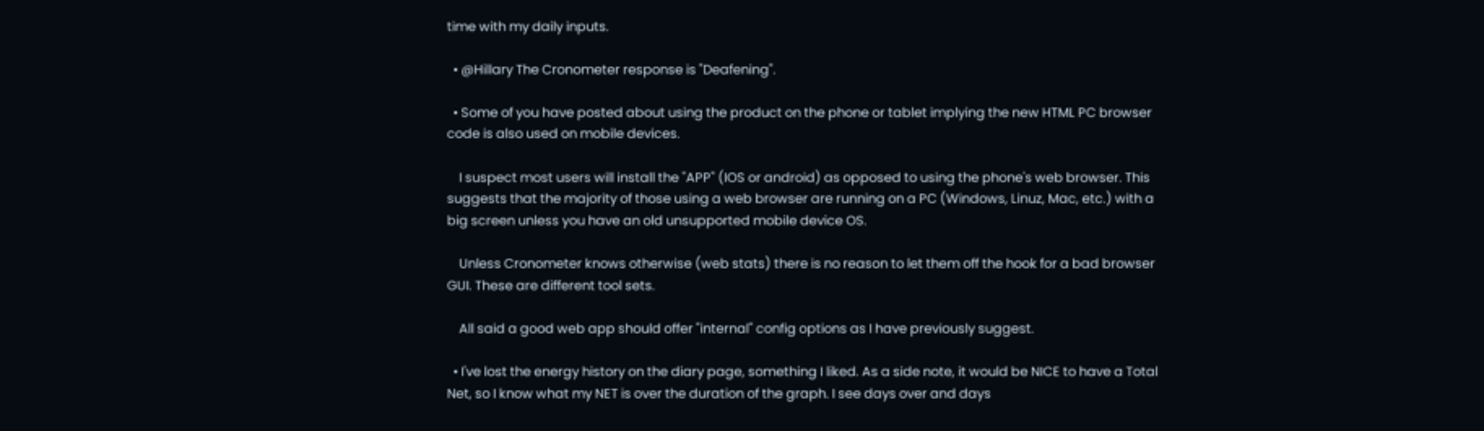time with my daily inputs.

  • @Hillary The Cronometer response is "Deafening".

  • Some of you have posted about using the product on the phone or tablet implying the new HTML PC browser code is also used on mobile devices.

    I suspect most users will install the "APP" (IOS or android) as opposed to using the phone's web browser. This suggests that the majority of those using a web browser are running on a PC (Windows, Linuz, Mac, etc.) with a big screen unless you have an old unsupported mobile device OS.

    Unless Cronometer knows otherwise (web stats) there is no reason to let them off the hook for a bad browser GUI. These are different tool sets.

    All said a good web app should offer "internal" config options as I have previously suggest.

  • I've lost the energy history on the diary page, something I liked. As a side note, it would be NICE to have a Total Net, so I know what my NET is over the duration of the graph. I see days over and days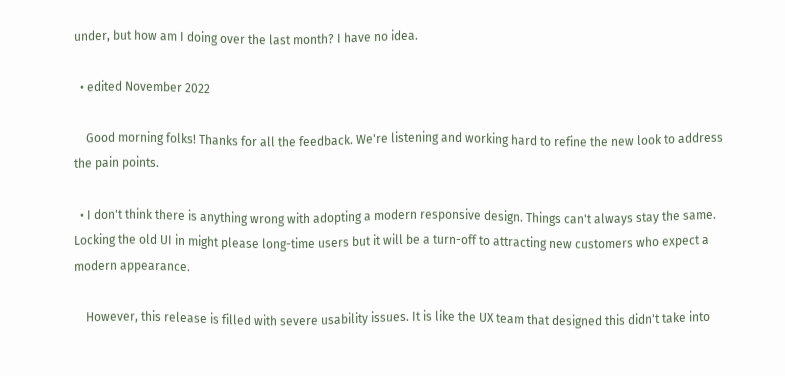under, but how am I doing over the last month? I have no idea.

  • edited November 2022

    Good morning folks! Thanks for all the feedback. We're listening and working hard to refine the new look to address the pain points.

  • I don't think there is anything wrong with adopting a modern responsive design. Things can't always stay the same. Locking the old UI in might please long-time users but it will be a turn-off to attracting new customers who expect a modern appearance.

    However, this release is filled with severe usability issues. It is like the UX team that designed this didn't take into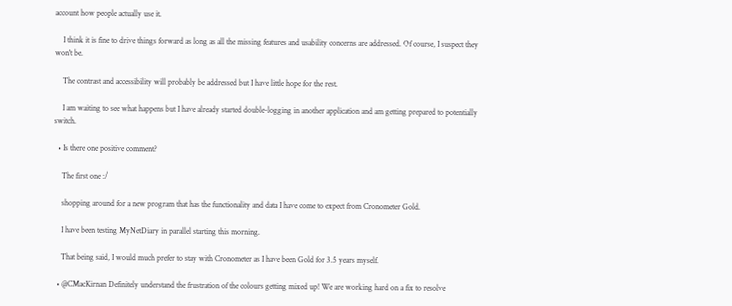account how people actually use it.

    I think it is fine to drive things forward as long as all the missing features and usability concerns are addressed. Of course, I suspect they won't be.

    The contrast and accessibility will probably be addressed but I have little hope for the rest.

    I am waiting to see what happens but I have already started double-logging in another application and am getting prepared to potentially switch.

  • Is there one positive comment?

    The first one :/

    shopping around for a new program that has the functionality and data I have come to expect from Cronometer Gold.

    I have been testing MyNetDiary in parallel starting this morning.

    That being said, I would much prefer to stay with Cronometer as I have been Gold for 3.5 years myself.

  • @CMacKirnan Definitely understand the frustration of the colours getting mixed up! We are working hard on a fix to resolve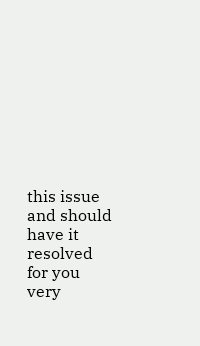this issue and should have it resolved for you very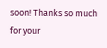soon! Thanks so much for your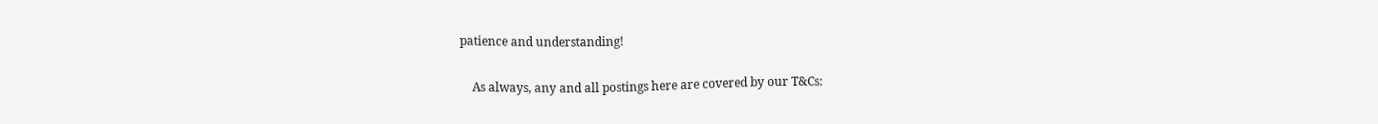patience and understanding!

    As always, any and all postings here are covered by our T&Cs: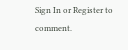Sign In or Register to comment.